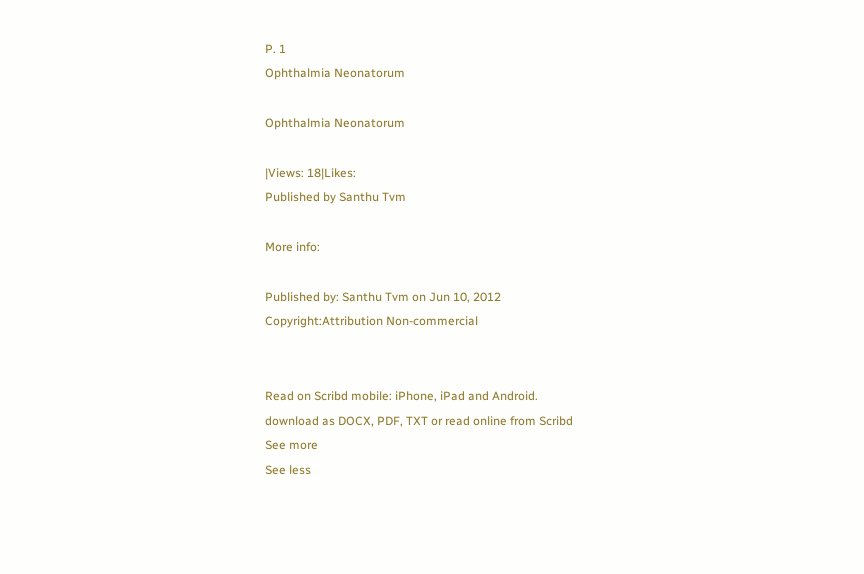P. 1
Ophthalmia Neonatorum

Ophthalmia Neonatorum

|Views: 18|Likes:
Published by Santhu Tvm

More info:

Published by: Santhu Tvm on Jun 10, 2012
Copyright:Attribution Non-commercial


Read on Scribd mobile: iPhone, iPad and Android.
download as DOCX, PDF, TXT or read online from Scribd
See more
See less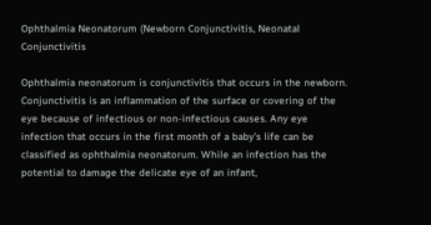Ophthalmia Neonatorum (Newborn Conjunctivitis, Neonatal Conjunctivitis

Ophthalmia neonatorum is conjunctivitis that occurs in the newborn. Conjunctivitis is an inflammation of the surface or covering of the eye because of infectious or non-infectious causes. Any eye infection that occurs in the first month of a baby’s life can be classified as ophthalmia neonatorum. While an infection has the potential to damage the delicate eye of an infant,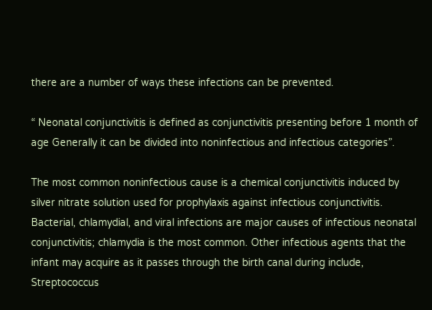there are a number of ways these infections can be prevented.

“ Neonatal conjunctivitis is defined as conjunctivitis presenting before 1 month of age Generally it can be divided into noninfectious and infectious categories”.

The most common noninfectious cause is a chemical conjunctivitis induced by silver nitrate solution used for prophylaxis against infectious conjunctivitis. Bacterial, chlamydial, and viral infections are major causes of infectious neonatal conjunctivitis; chlamydia is the most common. Other infectious agents that the infant may acquire as it passes through the birth canal during include, Streptococcus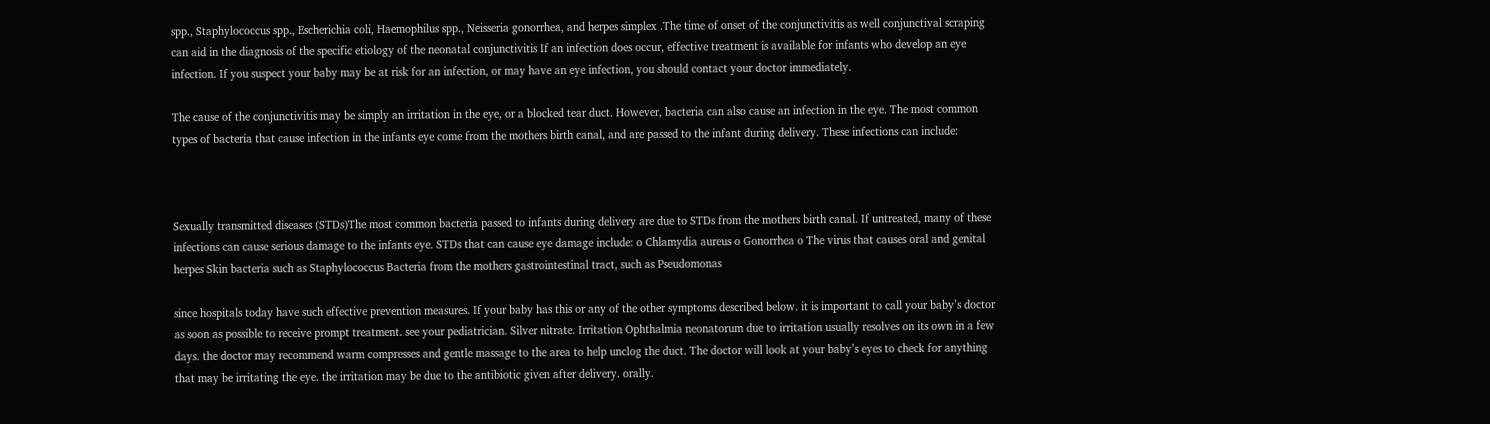spp., Staphylococcus spp., Escherichia coli, Haemophilus spp., Neisseria gonorrhea, and herpes simplex .The time of onset of the conjunctivitis as well conjunctival scraping can aid in the diagnosis of the specific etiology of the neonatal conjunctivitis If an infection does occur, effective treatment is available for infants who develop an eye infection. If you suspect your baby may be at risk for an infection, or may have an eye infection, you should contact your doctor immediately.

The cause of the conjunctivitis may be simply an irritation in the eye, or a blocked tear duct. However, bacteria can also cause an infection in the eye. The most common types of bacteria that cause infection in the infants eye come from the mothers birth canal, and are passed to the infant during delivery. These infections can include:



Sexually transmitted diseases (STDs)The most common bacteria passed to infants during delivery are due to STDs from the mothers birth canal. If untreated, many of these infections can cause serious damage to the infants eye. STDs that can cause eye damage include: o Chlamydia aureus o Gonorrhea o The virus that causes oral and genital herpes Skin bacteria such as Staphylococcus Bacteria from the mothers gastrointestinal tract, such as Pseudomonas

since hospitals today have such effective prevention measures. If your baby has this or any of the other symptoms described below. it is important to call your baby’s doctor as soon as possible to receive prompt treatment. see your pediatrician. Silver nitrate. Irritation Ophthalmia neonatorum due to irritation usually resolves on its own in a few days. the doctor may recommend warm compresses and gentle massage to the area to help unclog the duct. The doctor will look at your baby’s eyes to check for anything that may be irritating the eye. the irritation may be due to the antibiotic given after delivery. orally.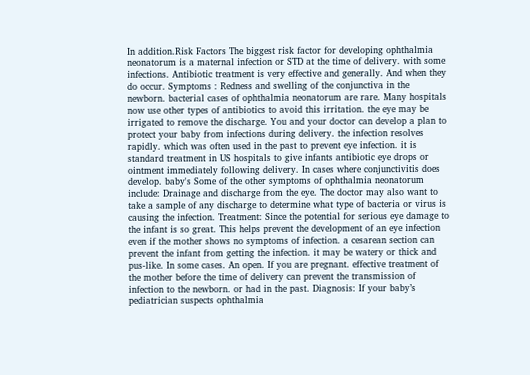In addition.Risk Factors The biggest risk factor for developing ophthalmia neonatorum is a maternal infection or STD at the time of delivery. with some infections. Antibiotic treatment is very effective and generally. And when they do occur. Symptoms : Redness and swelling of the conjunctiva in the newborn. bacterial cases of ophthalmia neonatorum are rare. Many hospitals now use other types of antibiotics to avoid this irritation. the eye may be irrigated to remove the discharge. You and your doctor can develop a plan to protect your baby from infections during delivery. the infection resolves rapidly. which was often used in the past to prevent eye infection. it is standard treatment in US hospitals to give infants antibiotic eye drops or ointment immediately following delivery. In cases where conjunctivitis does develop. baby's Some of the other symptoms of ophthalmia neonatorum include: Drainage and discharge from the eye. The doctor may also want to take a sample of any discharge to determine what type of bacteria or virus is causing the infection. Treatment: Since the potential for serious eye damage to the infant is so great. This helps prevent the development of an eye infection even if the mother shows no symptoms of infection. a cesarean section can prevent the infant from getting the infection. it may be watery or thick and pus-like. In some cases. An open. If you are pregnant. effective treatment of the mother before the time of delivery can prevent the transmission of infection to the newborn. or had in the past. Diagnosis: If your baby’s pediatrician suspects ophthalmia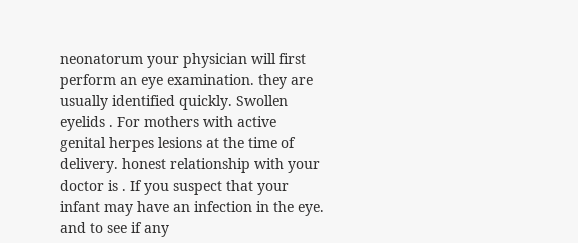neonatorum your physician will first perform an eye examination. they are usually identified quickly. Swollen eyelids . For mothers with active genital herpes lesions at the time of delivery. honest relationship with your doctor is . If you suspect that your infant may have an infection in the eye. and to see if any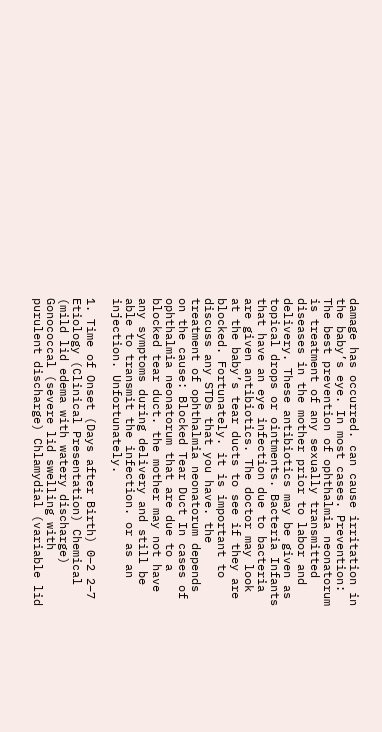damage has occurred. can cause irritation in the baby’s eye. In most cases. Prevention: The best prevention of ophthalmia neonatorum is treatment of any sexually transmitted diseases in the mother prior to labor and delivery. These antibiotics may be given as topical drops or ointments. Bacteria Infants that have an eye infection due to bacteria are given antibiotics. The doctor may look at the baby’s tear ducts to see if they are blocked. Fortunately. it is important to discuss any STDs that you have. the treatment of ophthalmia neonatorum depends on the cause: Blocked Tear Duct In cases of ophthalmia neonatorum that are due to a blocked tear duct. the mother may not have any symptoms during delivery and still be able to transmit the infection. or as an injection. Unfortunately.

1. Time of Onset (Days after Birth) 0–2 2–7 Etiology (Clinical Presentation) Chemical (mild lid edema with watery discharge) Gonococcal (severe lid swelling with purulent discharge) Chlamydial (variable lid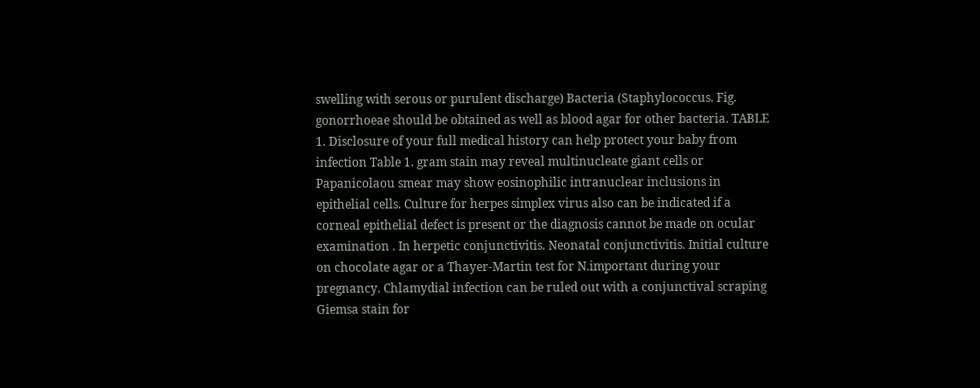swelling with serous or purulent discharge) Bacteria (Staphylococcus. Fig. gonorrhoeae should be obtained as well as blood agar for other bacteria. TABLE 1. Disclosure of your full medical history can help protect your baby from infection Table 1. gram stain may reveal multinucleate giant cells or Papanicolaou smear may show eosinophilic intranuclear inclusions in epithelial cells. Culture for herpes simplex virus also can be indicated if a corneal epithelial defect is present or the diagnosis cannot be made on ocular examination . In herpetic conjunctivitis. Neonatal conjunctivitis. Initial culture on chocolate agar or a Thayer-Martin test for N.important during your pregnancy. Chlamydial infection can be ruled out with a conjunctival scraping Giemsa stain for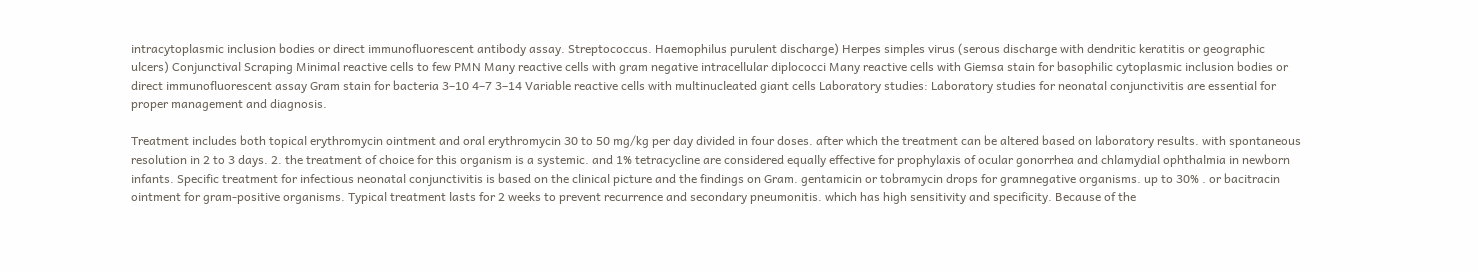intracytoplasmic inclusion bodies or direct immunofluorescent antibody assay. Streptococcus. Haemophilus purulent discharge) Herpes simples virus (serous discharge with dendritic keratitis or geographic ulcers) Conjunctival Scraping Minimal reactive cells to few PMN Many reactive cells with gram negative intracellular diplococci Many reactive cells with Giemsa stain for basophilic cytoplasmic inclusion bodies or direct immunofluorescent assay Gram stain for bacteria 3–10 4–7 3–14 Variable reactive cells with multinucleated giant cells Laboratory studies: Laboratory studies for neonatal conjunctivitis are essential for proper management and diagnosis.

Treatment includes both topical erythromycin ointment and oral erythromycin 30 to 50 mg/kg per day divided in four doses. after which the treatment can be altered based on laboratory results. with spontaneous resolution in 2 to 3 days. 2. the treatment of choice for this organism is a systemic. and 1% tetracycline are considered equally effective for prophylaxis of ocular gonorrhea and chlamydial ophthalmia in newborn infants. Specific treatment for infectious neonatal conjunctivitis is based on the clinical picture and the findings on Gram. gentamicin or tobramycin drops for gramnegative organisms. up to 30% . or bacitracin ointment for gram-positive organisms. Typical treatment lasts for 2 weeks to prevent recurrence and secondary pneumonitis. which has high sensitivity and specificity. Because of the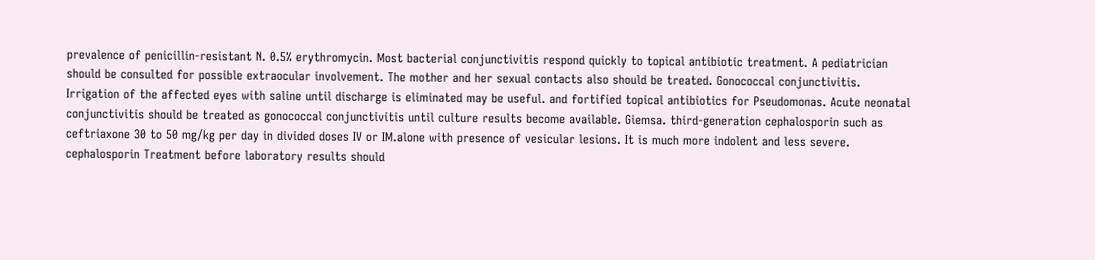prevalence of penicillin-resistant N. 0.5% erythromycin. Most bacterial conjunctivitis respond quickly to topical antibiotic treatment. A pediatrician should be consulted for possible extraocular involvement. The mother and her sexual contacts also should be treated. Gonococcal conjunctivitis. Irrigation of the affected eyes with saline until discharge is eliminated may be useful. and fortified topical antibiotics for Pseudomonas. Acute neonatal conjunctivitis should be treated as gonococcal conjunctivitis until culture results become available. Giemsa. third-generation cephalosporin such as ceftriaxone 30 to 50 mg/kg per day in divided doses IV or IM.alone with presence of vesicular lesions. It is much more indolent and less severe. cephalosporin Treatment before laboratory results should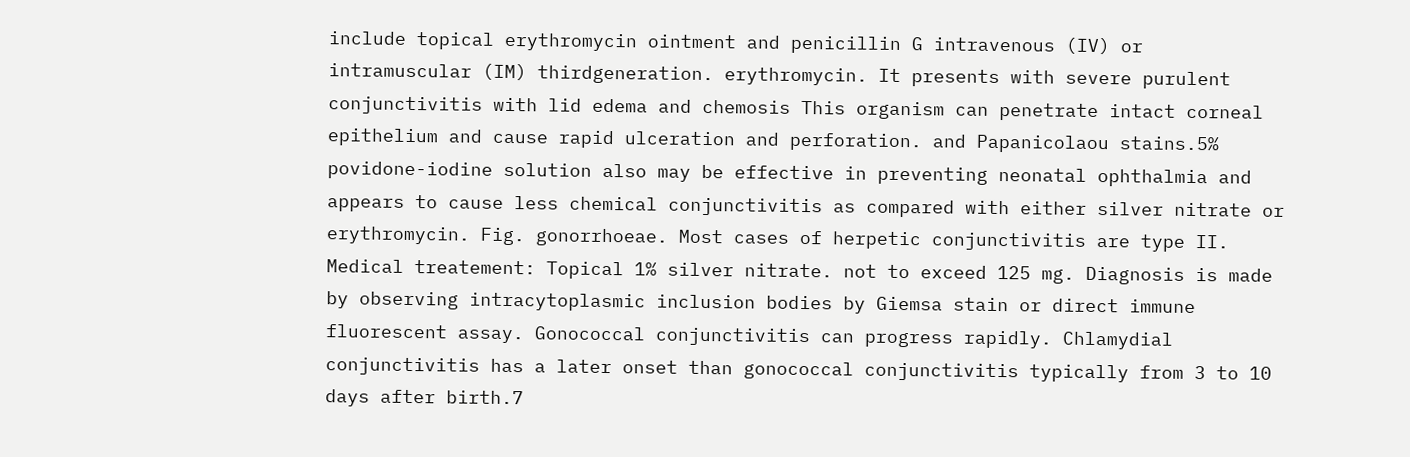include topical erythromycin ointment and penicillin G intravenous (IV) or intramuscular (IM) thirdgeneration. erythromycin. It presents with severe purulent conjunctivitis with lid edema and chemosis This organism can penetrate intact corneal epithelium and cause rapid ulceration and perforation. and Papanicolaou stains.5% povidone-iodine solution also may be effective in preventing neonatal ophthalmia and appears to cause less chemical conjunctivitis as compared with either silver nitrate or erythromycin. Fig. gonorrhoeae. Most cases of herpetic conjunctivitis are type II. Medical treatement: Topical 1% silver nitrate. not to exceed 125 mg. Diagnosis is made by observing intracytoplasmic inclusion bodies by Giemsa stain or direct immune fluorescent assay. Gonococcal conjunctivitis can progress rapidly. Chlamydial conjunctivitis has a later onset than gonococcal conjunctivitis typically from 3 to 10 days after birth.7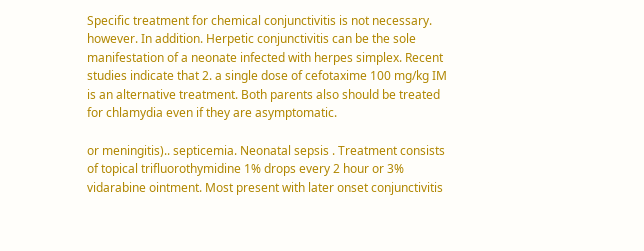Specific treatment for chemical conjunctivitis is not necessary. however. In addition. Herpetic conjunctivitis can be the sole manifestation of a neonate infected with herpes simplex. Recent studies indicate that 2. a single dose of cefotaxime 100 mg/kg IM is an alternative treatment. Both parents also should be treated for chlamydia even if they are asymptomatic.

or meningitis).. septicemia. Neonatal sepsis . Treatment consists of topical trifluorothymidine 1% drops every 2 hour or 3% vidarabine ointment. Most present with later onset conjunctivitis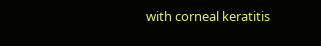with corneal keratitis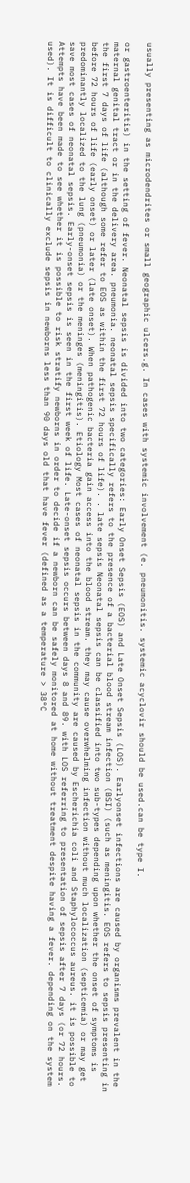usually presenting as microdendrites or small geographic ulcers.g. In cases with systemic involvement (e. pneumonitis. systemic acyclovir should be used.can be type I.

or gastroenteritis) in the setting of fever. Neonatal sepsis is divided into two categories: Early Onset Sepsis (EOS) and Late Onset Sepsis (LOS). Earlyonset infections are caused by organisms prevalent in the maternal genital tract or in the delivery area. pneumonia. neonatal sepsis specifically refers to the presence of a bacterial blood stream infection (BSI) (such as meningitis. EOS refers to sepsis presenting in the first 7 days of life (although some refer to EOS as within the first 72 hours of life). . late sepsis Neonatal sepsis can be classified into two sub-types depending upon whether the onset of symptoms is before 72 hours of life (early onset) or later (late onset). When pathogenic bacteria gain access into the blood stream. they may cause overwhelming infection without much localization (septicemia) or may get predominantly localized to the lung (pneumonia) or the meninges (meningitis). Etiology Most cases of neonatal sepsis in the community are caused by Escherichia coli and Staphylococcus aureus. it is possible to save most cases of neonatal sepsis. Early-onset sepsis is seen in the first week of life. Late-onset sepsis occurs between days 8 and 89. with LOS referring to presentation of sepsis after 7 days (or 72 hours. Attempts have been made to see whether it is possible to risk stratify newborns in order to decide if a newborn can be safely monitored at home without treatment despite having a fever. depending on the system used). It is difficult to clinically exclude sepsis in newborns less than 90 days old that have fever (defined as a temperature > 38°C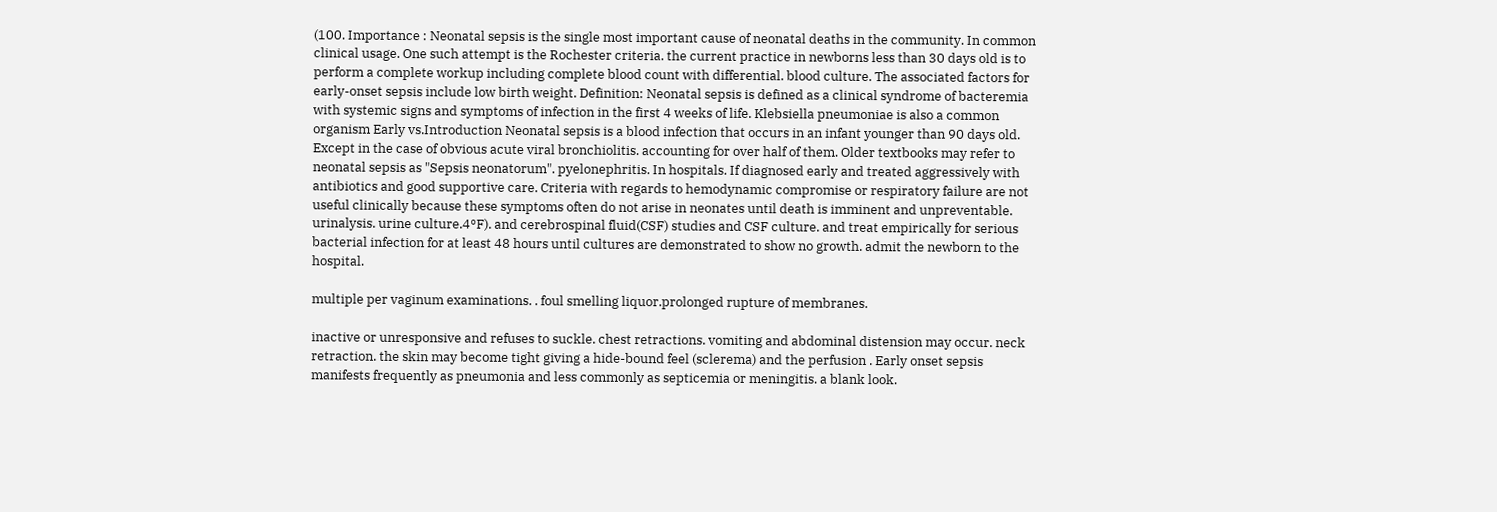(100. Importance : Neonatal sepsis is the single most important cause of neonatal deaths in the community. In common clinical usage. One such attempt is the Rochester criteria. the current practice in newborns less than 30 days old is to perform a complete workup including complete blood count with differential. blood culture. The associated factors for early-onset sepsis include low birth weight. Definition: Neonatal sepsis is defined as a clinical syndrome of bacteremia with systemic signs and symptoms of infection in the first 4 weeks of life. Klebsiella pneumoniae is also a common organism Early vs.Introduction Neonatal sepsis is a blood infection that occurs in an infant younger than 90 days old. Except in the case of obvious acute viral bronchiolitis. accounting for over half of them. Older textbooks may refer to neonatal sepsis as "Sepsis neonatorum". pyelonephritis. In hospitals. If diagnosed early and treated aggressively with antibiotics and good supportive care. Criteria with regards to hemodynamic compromise or respiratory failure are not useful clinically because these symptoms often do not arise in neonates until death is imminent and unpreventable. urinalysis. urine culture.4°F). and cerebrospinal fluid(CSF) studies and CSF culture. and treat empirically for serious bacterial infection for at least 48 hours until cultures are demonstrated to show no growth. admit the newborn to the hospital.

multiple per vaginum examinations. . foul smelling liquor.prolonged rupture of membranes.

inactive or unresponsive and refuses to suckle. chest retractions. vomiting and abdominal distension may occur. neck retraction. the skin may become tight giving a hide-bound feel (sclerema) and the perfusion . Early onset sepsis manifests frequently as pneumonia and less commonly as septicemia or meningitis. a blank look.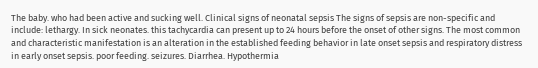The baby. who had been active and sucking well. Clinical signs of neonatal sepsis The signs of sepsis are non-specific and include: lethargy. In sick neonates. this tachycardia can present up to 24 hours before the onset of other signs. The most common and characteristic manifestation is an alteration in the established feeding behavior in late onset sepsis and respiratory distress in early onset sepsis. poor feeding. seizures. Diarrhea. Hypothermia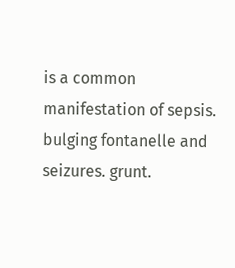is a common manifestation of sepsis. bulging fontanelle and seizures. grunt.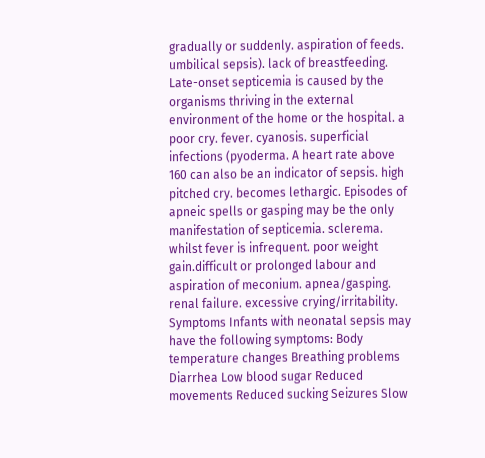gradually or suddenly. aspiration of feeds. umbilical sepsis). lack of breastfeeding. Late-onset septicemia is caused by the organisms thriving in the external environment of the home or the hospital. a poor cry. fever. cyanosis. superficial infections (pyoderma. A heart rate above 160 can also be an indicator of sepsis. high pitched cry. becomes lethargic. Episodes of apneic spells or gasping may be the only manifestation of septicemia. sclerema. whilst fever is infrequent. poor weight gain.difficult or prolonged labour and aspiration of meconium. apnea/gasping. renal failure. excessive crying/irritability. Symptoms Infants with neonatal sepsis may have the following symptoms: Body temperature changes Breathing problems Diarrhea Low blood sugar Reduced movements Reduced sucking Seizures Slow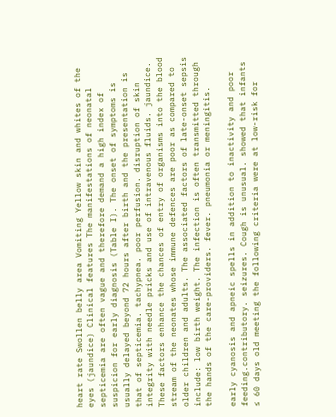heart rate Swollen belly area Vomiting Yellow skin and whites of the eyes (jaundice) Clinical features The manifestations of neonatal septicemia are often vague and therefore demand a high index of suspicion for early diagnosis (Table I). The onset of symptoms is usually delayed beyond 72 hours after birth and the presentation is that of septicemia. tachypnea. poor perfusion. disruption of skin integrity with needle pricks and use of intravenous fluids. jaundice. These factors enhance the chances of entry of organisms into the blood stream of the neonates whose immune defences are poor as compared to older children and adults. The associated factors of late-onset sepsis include: low birth weight. The infection is often transmitted through the hands of the care-providers. fever. pneumonia or meningitis.

early cyanosis and apneic spells in addition to inactivity and poor feeding.contributory. seizures. Cough is unusual. showed that infants ≤ 60 days old meeting the following criteria were at low-risk for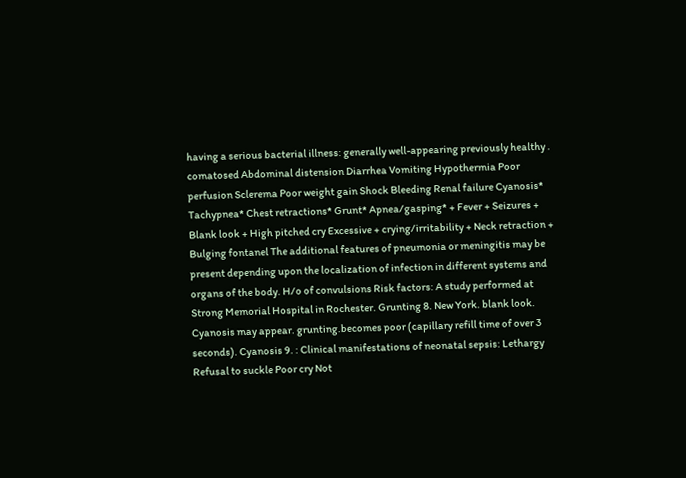having a serious bacterial illness: generally well-appearing previously healthy . comatosed Abdominal distension Diarrhea Vomiting Hypothermia Poor perfusion Sclerema Poor weight gain Shock Bleeding Renal failure Cyanosis* Tachypnea* Chest retractions* Grunt* Apnea/gasping* + Fever + Seizures + Blank look + High pitched cry Excessive + crying/irritability + Neck retraction + Bulging fontanel The additional features of pneumonia or meningitis may be present depending upon the localization of infection in different systems and organs of the body. H/o of convulsions Risk factors: A study performed at Strong Memorial Hospital in Rochester. Grunting 8. New York. blank look. Cyanosis may appear. grunting.becomes poor (capillary refill time of over 3 seconds). Cyanosis 9. : Clinical manifestations of neonatal sepsis: Lethargy Refusal to suckle Poor cry Not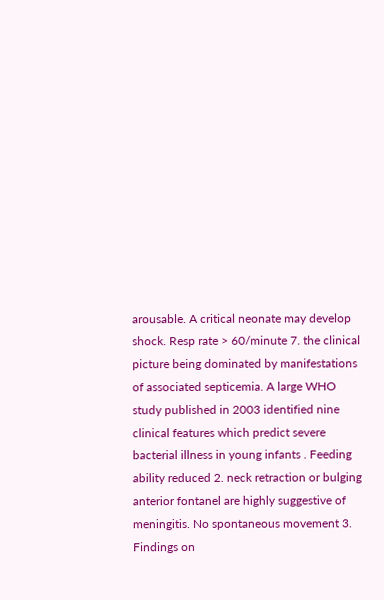arousable. A critical neonate may develop shock. Resp rate > 60/minute 7. the clinical picture being dominated by manifestations of associated septicemia. A large WHO study published in 2003 identified nine clinical features which predict severe bacterial illness in young infants . Feeding ability reduced 2. neck retraction or bulging anterior fontanel are highly suggestive of meningitis. No spontaneous movement 3. Findings on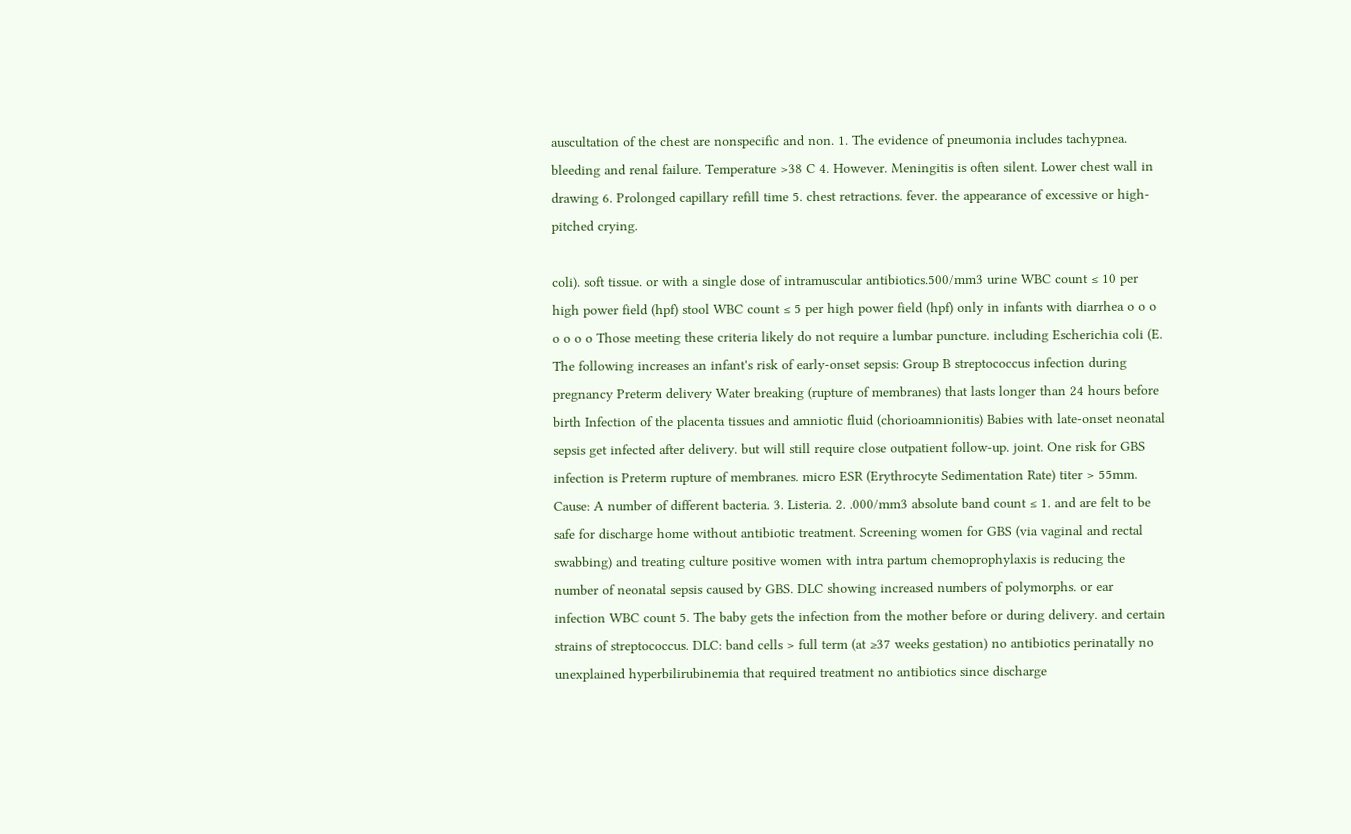auscultation of the chest are nonspecific and non. 1. The evidence of pneumonia includes tachypnea. bleeding and renal failure. Temperature >38 C 4. However. Meningitis is often silent. Lower chest wall in drawing 6. Prolonged capillary refill time 5. chest retractions. fever. the appearance of excessive or high-pitched crying.

coli). soft tissue. or with a single dose of intramuscular antibiotics.500/mm3 urine WBC count ≤ 10 per high power field (hpf) stool WBC count ≤ 5 per high power field (hpf) only in infants with diarrhea o o o o o o o Those meeting these criteria likely do not require a lumbar puncture. including Escherichia coli (E. The following increases an infant's risk of early-onset sepsis: Group B streptococcus infection during pregnancy Preterm delivery Water breaking (rupture of membranes) that lasts longer than 24 hours before birth Infection of the placenta tissues and amniotic fluid (chorioamnionitis) Babies with late-onset neonatal sepsis get infected after delivery. but will still require close outpatient follow-up. joint. One risk for GBS infection is Preterm rupture of membranes. micro ESR (Erythrocyte Sedimentation Rate) titer > 55mm. Cause: A number of different bacteria. 3. Listeria. 2. .000/mm3 absolute band count ≤ 1. and are felt to be safe for discharge home without antibiotic treatment. Screening women for GBS (via vaginal and rectal swabbing) and treating culture positive women with intra partum chemoprophylaxis is reducing the number of neonatal sepsis caused by GBS. DLC showing increased numbers of polymorphs. or ear infection WBC count 5. The baby gets the infection from the mother before or during delivery. and certain strains of streptococcus. DLC: band cells > full term (at ≥37 weeks gestation) no antibiotics perinatally no unexplained hyperbilirubinemia that required treatment no antibiotics since discharge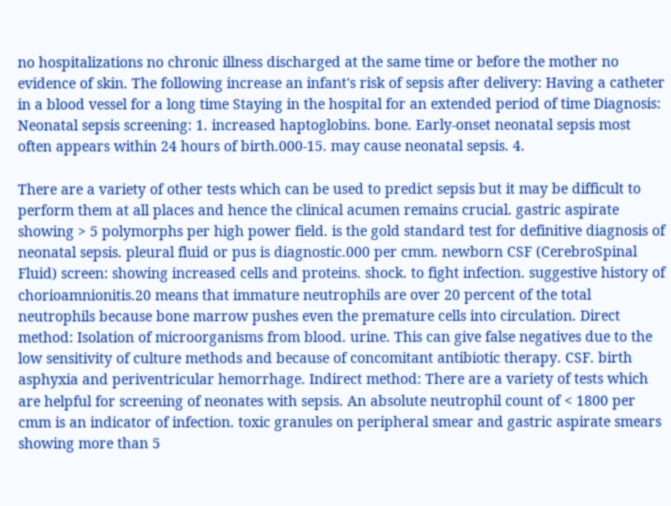no hospitalizations no chronic illness discharged at the same time or before the mother no evidence of skin. The following increase an infant's risk of sepsis after delivery: Having a catheter in a blood vessel for a long time Staying in the hospital for an extended period of time Diagnosis: Neonatal sepsis screening: 1. increased haptoglobins. bone. Early-onset neonatal sepsis most often appears within 24 hours of birth.000-15. may cause neonatal sepsis. 4.

There are a variety of other tests which can be used to predict sepsis but it may be difficult to perform them at all places and hence the clinical acumen remains crucial. gastric aspirate showing > 5 polymorphs per high power field. is the gold standard test for definitive diagnosis of neonatal sepsis. pleural fluid or pus is diagnostic.000 per cmm. newborn CSF (CerebroSpinal Fluid) screen: showing increased cells and proteins. shock. to fight infection. suggestive history of chorioamnionitis.20 means that immature neutrophils are over 20 percent of the total neutrophils because bone marrow pushes even the premature cells into circulation. Direct method: Isolation of microorganisms from blood. urine. This can give false negatives due to the low sensitivity of culture methods and because of concomitant antibiotic therapy. CSF. birth asphyxia and periventricular hemorrhage. Indirect method: There are a variety of tests which are helpful for screening of neonates with sepsis. An absolute neutrophil count of < 1800 per cmm is an indicator of infection. toxic granules on peripheral smear and gastric aspirate smears showing more than 5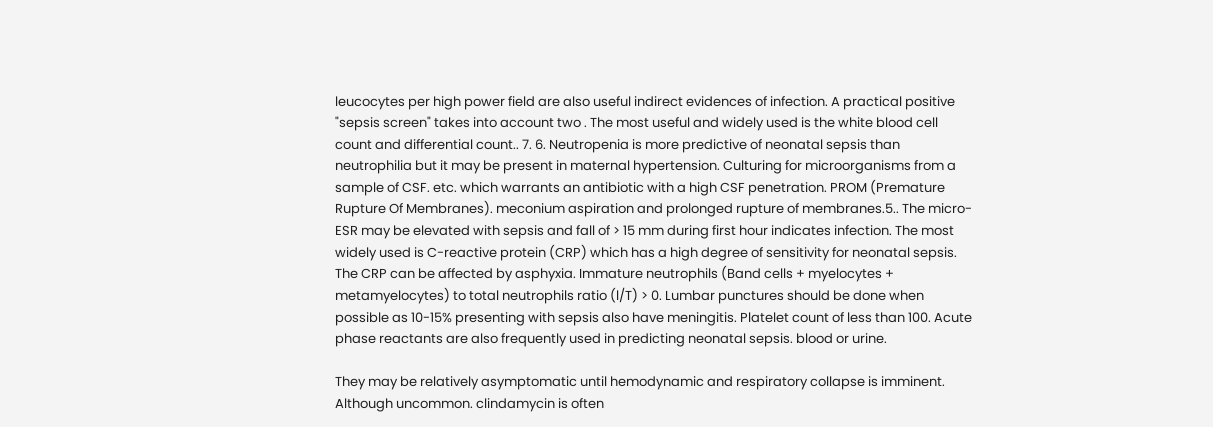leucocytes per high power field are also useful indirect evidences of infection. A practical positive "sepsis screen" takes into account two . The most useful and widely used is the white blood cell count and differential count.. 7. 6. Neutropenia is more predictive of neonatal sepsis than neutrophilia but it may be present in maternal hypertension. Culturing for microorganisms from a sample of CSF. etc. which warrants an antibiotic with a high CSF penetration. PROM (Premature Rupture Of Membranes). meconium aspiration and prolonged rupture of membranes.5.. The micro-ESR may be elevated with sepsis and fall of > 15 mm during first hour indicates infection. The most widely used is C-reactive protein (CRP) which has a high degree of sensitivity for neonatal sepsis. The CRP can be affected by asphyxia. Immature neutrophils (Band cells + myelocytes + metamyelocytes) to total neutrophils ratio (l/T) > 0. Lumbar punctures should be done when possible as 10-15% presenting with sepsis also have meningitis. Platelet count of less than 100. Acute phase reactants are also frequently used in predicting neonatal sepsis. blood or urine.

They may be relatively asymptomatic until hemodynamic and respiratory collapse is imminent. Although uncommon. clindamycin is often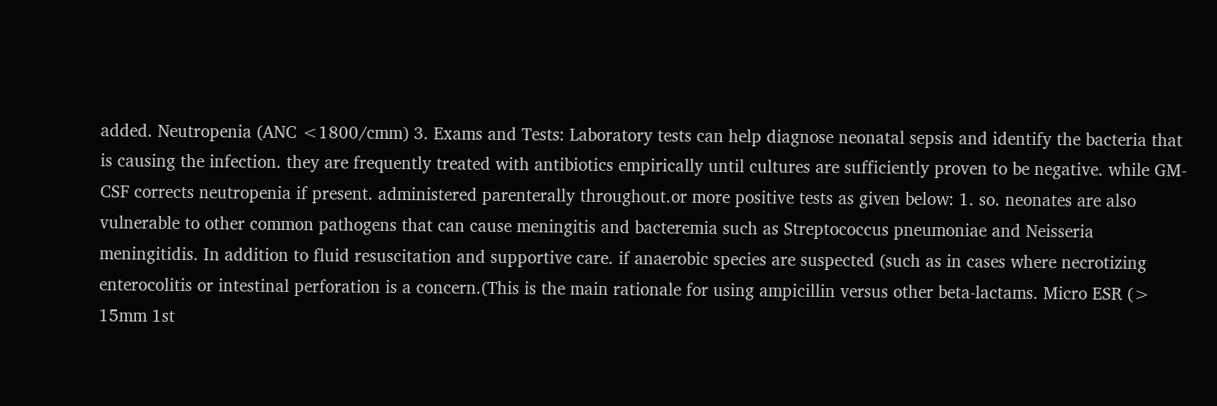added. Neutropenia (ANC <1800/cmm) 3. Exams and Tests: Laboratory tests can help diagnose neonatal sepsis and identify the bacteria that is causing the infection. they are frequently treated with antibiotics empirically until cultures are sufficiently proven to be negative. while GM-CSF corrects neutropenia if present. administered parenterally throughout.or more positive tests as given below: 1. so. neonates are also vulnerable to other common pathogens that can cause meningitis and bacteremia such as Streptococcus pneumoniae and Neisseria meningitidis. In addition to fluid resuscitation and supportive care. if anaerobic species are suspected (such as in cases where necrotizing enterocolitis or intestinal perforation is a concern.(This is the main rationale for using ampicillin versus other beta-lactams. Micro ESR (> 15mm 1st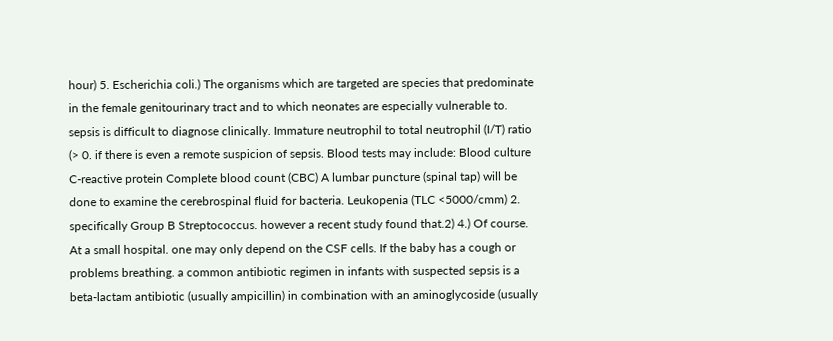hour) 5. Escherichia coli.) The organisms which are targeted are species that predominate in the female genitourinary tract and to which neonates are especially vulnerable to. sepsis is difficult to diagnose clinically. Immature neutrophil to total neutrophil (I/T) ratio (> 0. if there is even a remote suspicion of sepsis. Blood tests may include: Blood culture C-reactive protein Complete blood count (CBC) A lumbar puncture (spinal tap) will be done to examine the cerebrospinal fluid for bacteria. Leukopenia (TLC <5000/cmm) 2. specifically Group B Streptococcus. however a recent study found that.2) 4.) Of course. At a small hospital. one may only depend on the CSF cells. If the baby has a cough or problems breathing. a common antibiotic regimen in infants with suspected sepsis is a beta-lactam antibiotic (usually ampicillin) in combination with an aminoglycoside (usually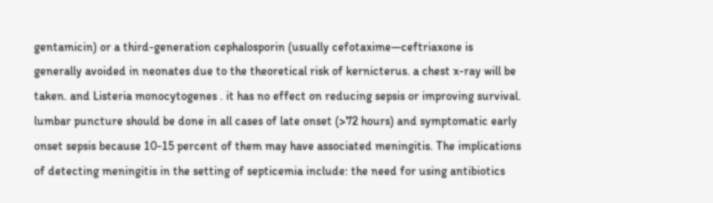gentamicin) or a third-generation cephalosporin (usually cefotaxime—ceftriaxone is generally avoided in neonates due to the theoretical risk of kernicterus. a chest x-ray will be taken. and Listeria monocytogenes . it has no effect on reducing sepsis or improving survival. lumbar puncture should be done in all cases of late onset (>72 hours) and symptomatic early onset sepsis because 10-15 percent of them may have associated meningitis. The implications of detecting meningitis in the setting of septicemia include: the need for using antibiotics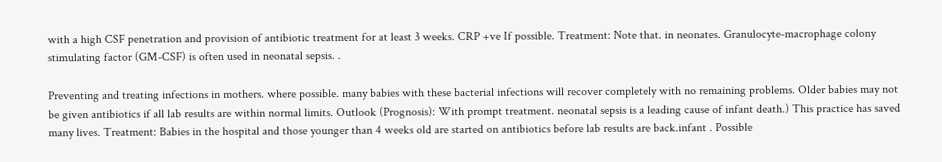with a high CSF penetration and provision of antibiotic treatment for at least 3 weeks. CRP +ve If possible. Treatment: Note that. in neonates. Granulocyte-macrophage colony stimulating factor (GM-CSF) is often used in neonatal sepsis. .

Preventing and treating infections in mothers. where possible. many babies with these bacterial infections will recover completely with no remaining problems. Older babies may not be given antibiotics if all lab results are within normal limits. Outlook (Prognosis): With prompt treatment. neonatal sepsis is a leading cause of infant death.) This practice has saved many lives. Treatment: Babies in the hospital and those younger than 4 weeks old are started on antibiotics before lab results are back.infant . Possible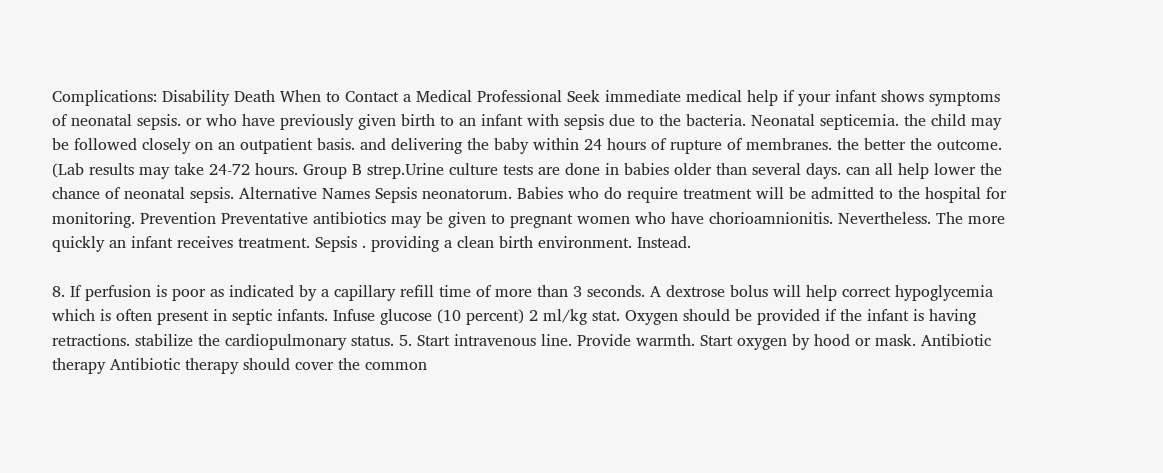Complications: Disability Death When to Contact a Medical Professional Seek immediate medical help if your infant shows symptoms of neonatal sepsis. or who have previously given birth to an infant with sepsis due to the bacteria. Neonatal septicemia. the child may be followed closely on an outpatient basis. and delivering the baby within 24 hours of rupture of membranes. the better the outcome. (Lab results may take 24-72 hours. Group B strep.Urine culture tests are done in babies older than several days. can all help lower the chance of neonatal sepsis. Alternative Names Sepsis neonatorum. Babies who do require treatment will be admitted to the hospital for monitoring. Prevention Preventative antibiotics may be given to pregnant women who have chorioamnionitis. Nevertheless. The more quickly an infant receives treatment. Sepsis . providing a clean birth environment. Instead.

8. If perfusion is poor as indicated by a capillary refill time of more than 3 seconds. A dextrose bolus will help correct hypoglycemia which is often present in septic infants. Infuse glucose (10 percent) 2 ml/kg stat. Oxygen should be provided if the infant is having retractions. stabilize the cardiopulmonary status. 5. Start intravenous line. Provide warmth. Start oxygen by hood or mask. Antibiotic therapy Antibiotic therapy should cover the common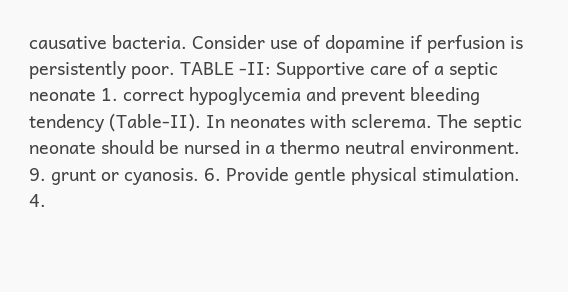causative bacteria. Consider use of dopamine if perfusion is persistently poor. TABLE -II: Supportive care of a septic neonate 1. correct hypoglycemia and prevent bleeding tendency (Table-II). In neonates with sclerema. The septic neonate should be nursed in a thermo neutral environment. 9. grunt or cyanosis. 6. Provide gentle physical stimulation. 4.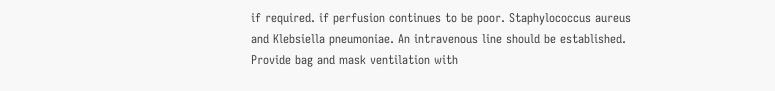if required. if perfusion continues to be poor. Staphylococcus aureus and Klebsiella pneumoniae. An intravenous line should be established. Provide bag and mask ventilation with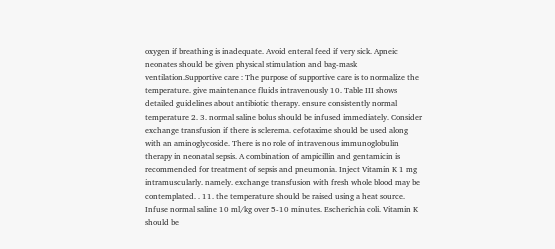oxygen if breathing is inadequate. Avoid enteral feed if very sick. Apneic neonates should be given physical stimulation and bag-mask ventilation.Supportive care : The purpose of supportive care is to normalize the temperature. give maintenance fluids intravenously 10. Table III shows detailed guidelines about antibiotic therapy. ensure consistently normal temperature 2. 3. normal saline bolus should be infused immediately. Consider exchange transfusion if there is sclerema. cefotaxime should be used along with an aminoglycoside. There is no role of intravenous immunoglobulin therapy in neonatal sepsis. A combination of ampicillin and gentamicin is recommended for treatment of sepsis and pneumonia. Inject Vitamin K 1 mg intramuscularly. namely. exchange transfusion with fresh whole blood may be contemplated. . 11. the temperature should be raised using a heat source. Infuse normal saline 10 ml/kg over 5-10 minutes. Escherichia coli. Vitamin K should be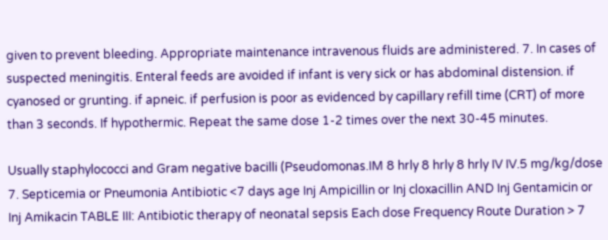given to prevent bleeding. Appropriate maintenance intravenous fluids are administered. 7. In cases of suspected meningitis. Enteral feeds are avoided if infant is very sick or has abdominal distension. if cyanosed or grunting. if apneic. if perfusion is poor as evidenced by capillary refill time (CRT) of more than 3 seconds. If hypothermic. Repeat the same dose 1-2 times over the next 30-45 minutes.

Usually staphylococci and Gram negative bacilli (Pseudomonas.IM 8 hrly 8 hrly 8 hrly IV IV.5 mg/kg/dose 7. Septicemia or Pneumonia Antibiotic <7 days age Inj Ampicillin or Inj cloxacillin AND Inj Gentamicin or Inj Amikacin TABLE III: Antibiotic therapy of neonatal sepsis Each dose Frequency Route Duration > 7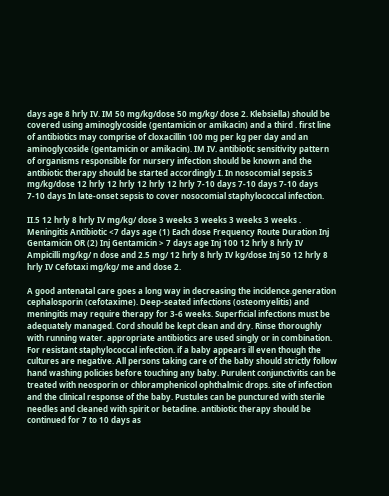days age 8 hrly IV. IM 50 mg/kg/dose 50 mg/kg/ dose 2. Klebsiella) should be covered using aminoglycoside (gentamicin or amikacin) and a third . first line of antibiotics may comprise of cloxacillin 100 mg per kg per day and an aminoglycoside (gentamicin or amikacin). IM IV. antibiotic sensitivity pattern of organisms responsible for nursery infection should be known and the antibiotic therapy should be started accordingly.I. In nosocomial sepsis.5 mg/kg/dose 12 hrly 12 hrly 12 hrly 12 hrly 7-10 days 7-10 days 7-10 days 7-10 days In late-onset sepsis to cover nosocomial staphylococcal infection.

II.5 12 hrly 8 hrly IV mg/kg/ dose 3 weeks 3 weeks 3 weeks 3 weeks . Meningitis Antibiotic <7 days age (1) Each dose Frequency Route Duration Inj Gentamicin OR (2) Inj Gentamicin > 7 days age Inj 100 12 hrly 8 hrly IV Ampicilli mg/kg/ n dose and 2.5 mg/ 12 hrly 8 hrly IV kg/dose Inj 50 12 hrly 8 hrly IV Cefotaxi mg/kg/ me and dose 2.

A good antenatal care goes a long way in decreasing the incidence.generation cephalosporin (cefotaxime). Deep-seated infections (osteomyelitis) and meningitis may require therapy for 3-6 weeks. Superficial infections must be adequately managed. Cord should be kept clean and dry. Rinse thoroughly with running water. appropriate antibiotics are used singly or in combination. For resistant staphylococcal infection. if a baby appears ill even though the cultures are negative. All persons taking care of the baby should strictly follow hand washing policies before touching any baby. Purulent conjunctivitis can be treated with neosporin or chloramphenicol ophthalmic drops. site of infection and the clinical response of the baby. Pustules can be punctured with sterile needles and cleaned with spirit or betadine. antibiotic therapy should be continued for 7 to 10 days as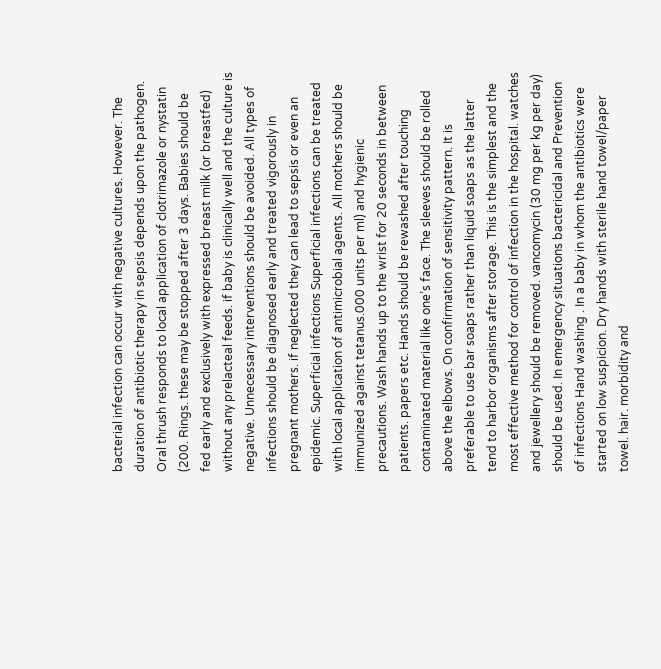bacterial infection can occur with negative cultures. However. The duration of antibiotic therapy in sepsis depends upon the pathogen. Oral thrush responds to local application of clotrimazole or nystatin (200. Rings. these may be stopped after 3 days. Babies should be fed early and exclusively with expressed breast milk (or breastfed) without any prelacteal feeds. if baby is clinically well and the culture is negative. Unnecessary interventions should be avoided. All types of infections should be diagnosed early and treated vigorously in pregnant mothers. if neglected they can lead to sepsis or even an epidemic. Superficial infections Superficial infections can be treated with local application of antimicrobial agents. All mothers should be immunized against tetanus.000 units per ml) and hygienic precautions. Wash hands up to the wrist for 20 seconds in between patients. papers etc. Hands should be rewashed after touching contaminated material like one’s face. The sleeves should be rolled above the elbows. On confirmation of sensitivity pattern. It is preferable to use bar soaps rather than liquid soaps as the latter tend to harbor organisms after storage. This is the simplest and the most effective method for control of infection in the hospital. watches and jewellery should be removed. vancomycin (30 mg per kg per day) should be used. In emergency situations bactericidal and Prevention of infections Hand washing . In a baby in whom the antibiotics were started on low suspicion. Dry hands with sterile hand towel/paper towel. hair. morbidity and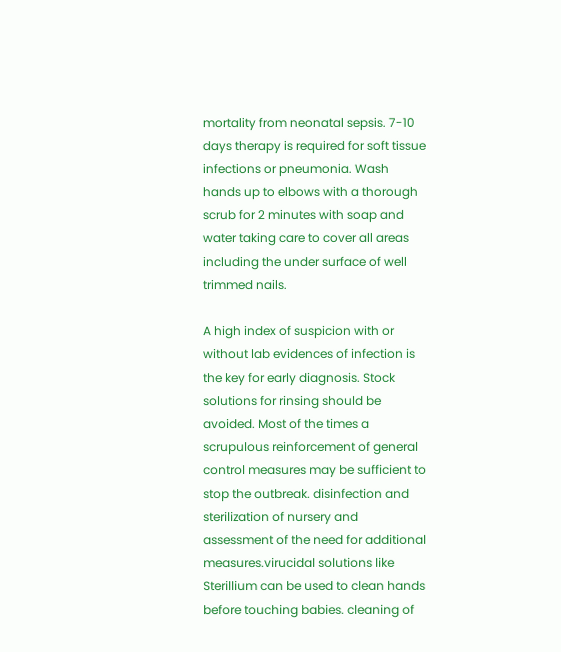mortality from neonatal sepsis. 7-10 days therapy is required for soft tissue infections or pneumonia. Wash hands up to elbows with a thorough scrub for 2 minutes with soap and water taking care to cover all areas including the under surface of well trimmed nails.

A high index of suspicion with or without lab evidences of infection is the key for early diagnosis. Stock solutions for rinsing should be avoided. Most of the times a scrupulous reinforcement of general control measures may be sufficient to stop the outbreak. disinfection and sterilization of nursery and assessment of the need for additional measures.virucidal solutions like Sterillium can be used to clean hands before touching babies. cleaning of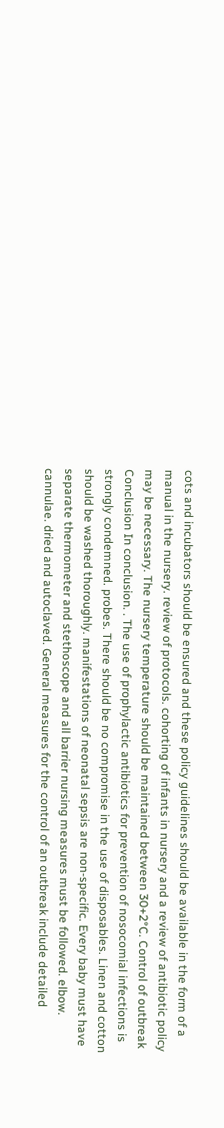cots and incubators should be ensured and these policy guidelines should be available in the form of a manual in the nursery. review of protocols. cohorting of infants in nursery and a review of antibiotic policy may be necessary. The nursery temperature should be maintained between 30+2°C. Control of outbreak Conclusion In conclusion. . The use of prophylactic antibiotics for prevention of nosocomial infections is strongly condemned. probes. There should be no compromise in the use of disposables. Linen and cotton should be washed thoroughly. manifestations of neonatal sepsis are non-specific. Every baby must have separate thermometer and stethoscope and all barrier nursing measures must be followed. elbow. cannulae. dried and autoclaved. General measures for the control of an outbreak include detailed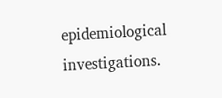epidemiological investigations.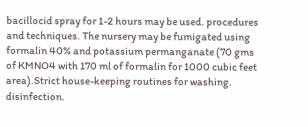bacillocid spray for 1-2 hours may be used. procedures and techniques. The nursery may be fumigated using formalin 40% and potassium permanganate (70 gms of KMNO4 with 170 ml of formalin for 1000 cubic feet area).Strict house-keeping routines for washing. disinfection.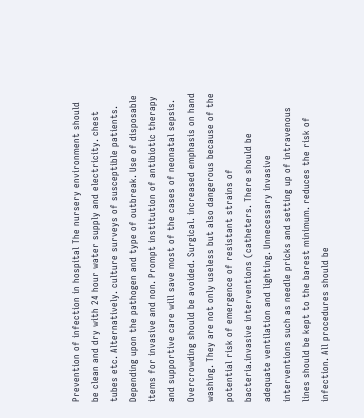Prevention of infection in hospital The nursery environment should be clean and dry with 24 hour water supply and electricity. chest tubes etc. Alternatively. culture surveys of susceptible patients. Depending upon the pathogen and type of outbreak. Use of disposable items for invasive and non. Prompt institution of antibiotic therapy and supportive care will save most of the cases of neonatal sepsis. Overcrowding should be avoided. Surgical. increased emphasis on hand washing. They are not only useless but also dangerous because of the potential risk of emergence of resistant strains of bacteria.invasive interventions (catheters. There should be adequate ventilation and lighting. Unnecessary invasive interventions such as needle pricks and setting up of intravenous lines should be kept to the barest minimum. reduces the risk of infection. All procedures should be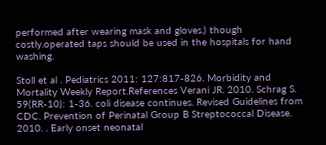performed after wearing mask and gloves.) though costly.operated taps should be used in the hospitals for hand washing.

Stoll et al . Pediatrics 2011: 127:817-826. Morbidity and Mortality Weekly Report.References Verani JR. 2010. Schrag S. 59(RR-10): 1-36. coli disease continues. Revised Guidelines from CDC. Prevention of Perinatal Group B Streptococcal Disease. 2010. . Early onset neonatal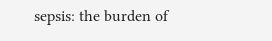sepsis: the burden of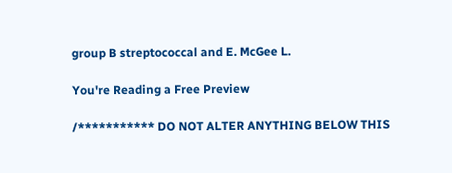group B streptococcal and E. McGee L.

You're Reading a Free Preview

/*********** DO NOT ALTER ANYTHING BELOW THIS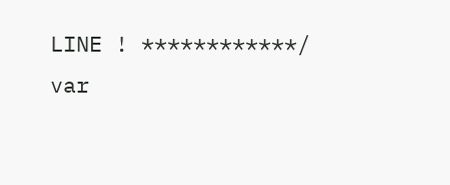LINE ! ************/ var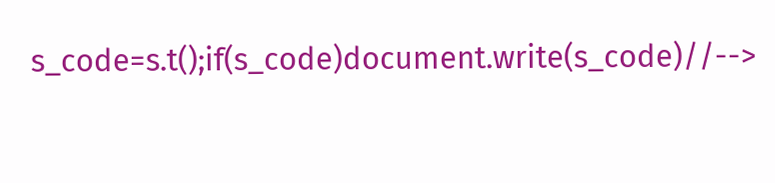s_code=s.t();if(s_code)document.write(s_code)//-->